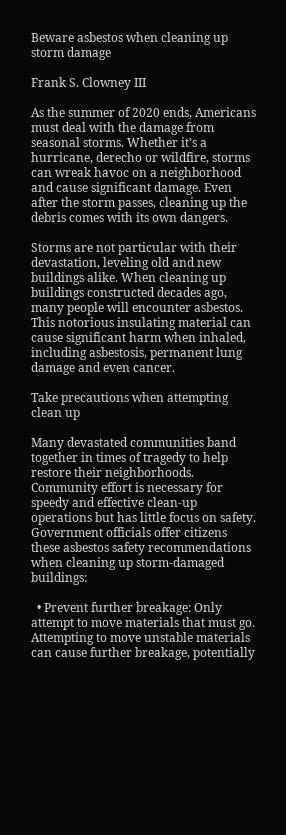Beware asbestos when cleaning up storm damage

Frank S. Clowney III

As the summer of 2020 ends, Americans must deal with the damage from seasonal storms. Whether it’s a hurricane, derecho or wildfire, storms can wreak havoc on a neighborhood and cause significant damage. Even after the storm passes, cleaning up the debris comes with its own dangers.

Storms are not particular with their devastation, leveling old and new buildings alike. When cleaning up buildings constructed decades ago, many people will encounter asbestos. This notorious insulating material can cause significant harm when inhaled, including asbestosis, permanent lung damage and even cancer.

Take precautions when attempting clean up

Many devastated communities band together in times of tragedy to help restore their neighborhoods. Community effort is necessary for speedy and effective clean-up operations but has little focus on safety. Government officials offer citizens these asbestos safety recommendations when cleaning up storm-damaged buildings:

  • Prevent further breakage: Only attempt to move materials that must go. Attempting to move unstable materials can cause further breakage, potentially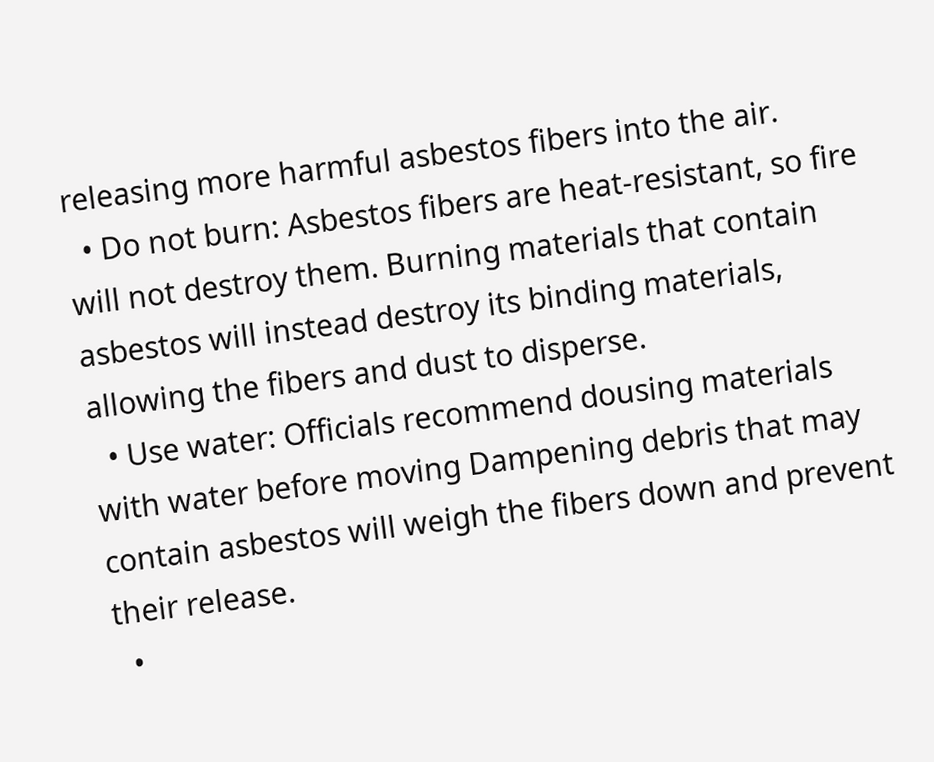releasing more harmful asbestos fibers into the air.
  • Do not burn: Asbestos fibers are heat-resistant, so fire will not destroy them. Burning materials that contain asbestos will instead destroy its binding materials, allowing the fibers and dust to disperse.
  • Use water: Officials recommend dousing materials with water before moving Dampening debris that may contain asbestos will weigh the fibers down and prevent their release.
  •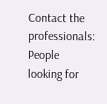Contact the professionals: People looking for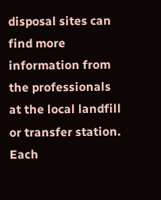disposal sites can find more information from the professionals at the local landfill or transfer station. Each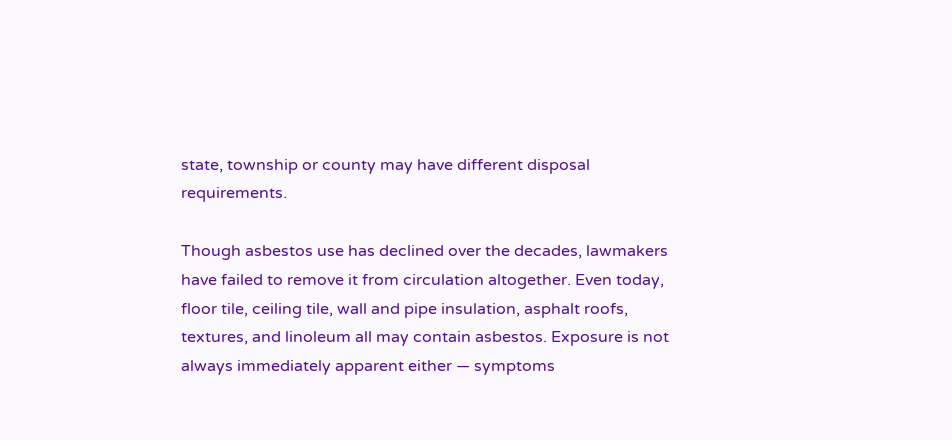state, township or county may have different disposal requirements.

Though asbestos use has declined over the decades, lawmakers have failed to remove it from circulation altogether. Even today, floor tile, ceiling tile, wall and pipe insulation, asphalt roofs, textures, and linoleum all may contain asbestos. Exposure is not always immediately apparent either — symptoms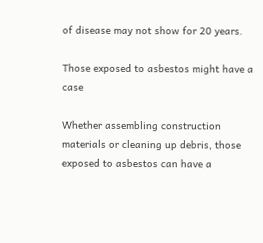of disease may not show for 20 years.

Those exposed to asbestos might have a case

Whether assembling construction materials or cleaning up debris, those exposed to asbestos can have a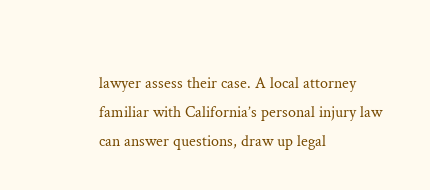lawyer assess their case. A local attorney familiar with California’s personal injury law can answer questions, draw up legal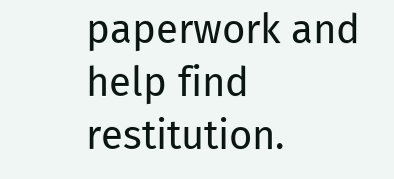paperwork and help find restitution.